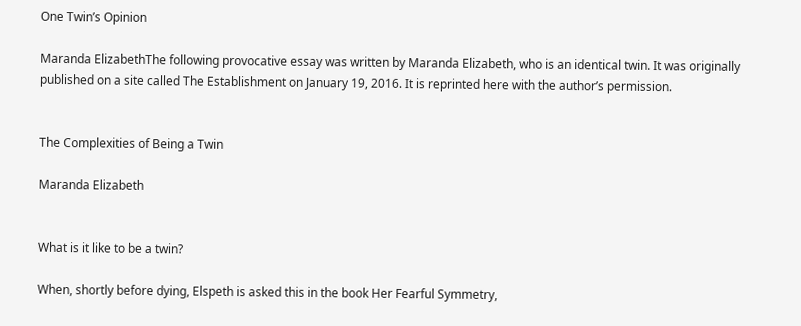One Twin’s Opinion

Maranda ElizabethThe following provocative essay was written by Maranda Elizabeth, who is an identical twin. It was originally published on a site called The Establishment on January 19, 2016. It is reprinted here with the author’s permission.


The Complexities of Being a Twin

Maranda Elizabeth


What is it like to be a twin?

When, shortly before dying, Elspeth is asked this in the book Her Fearful Symmetry,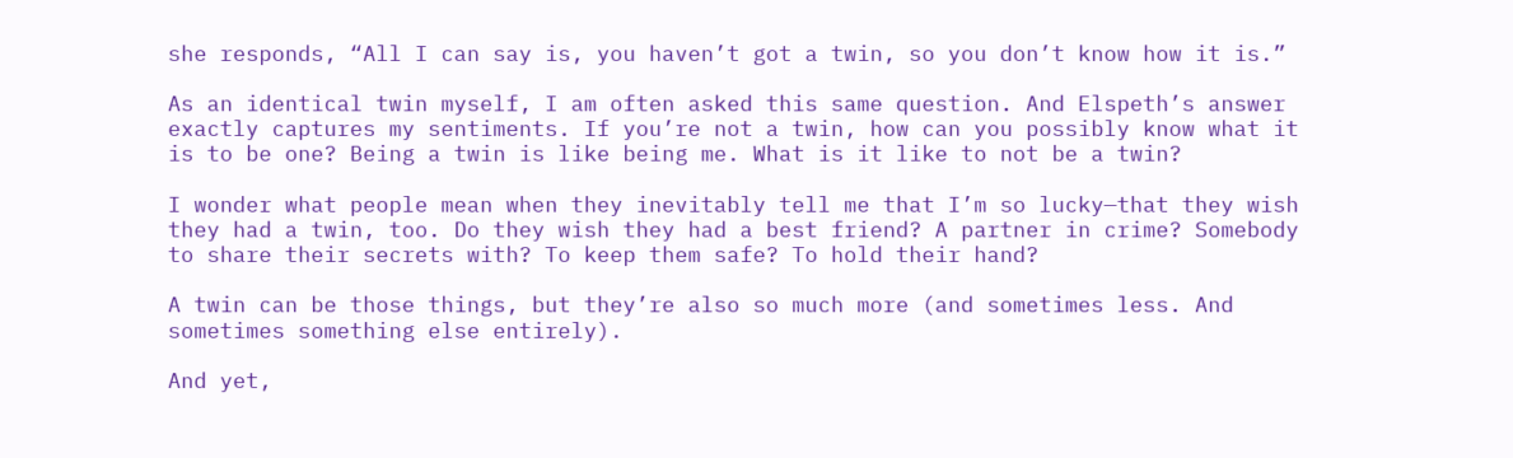she responds, “All I can say is, you haven’t got a twin, so you don’t know how it is.”

As an identical twin myself, I am often asked this same question. And Elspeth’s answer exactly captures my sentiments. If you’re not a twin, how can you possibly know what it is to be one? Being a twin is like being me. What is it like to not be a twin?

I wonder what people mean when they inevitably tell me that I’m so lucky—that they wish they had a twin, too. Do they wish they had a best friend? A partner in crime? Somebody to share their secrets with? To keep them safe? To hold their hand?

A twin can be those things, but they’re also so much more (and sometimes less. And sometimes something else entirely).

And yet,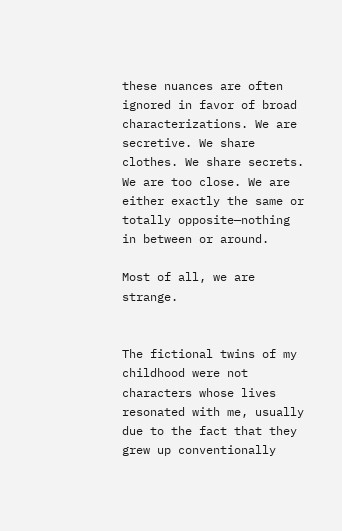these nuances are often ignored in favor of broad characterizations. We are secretive. We share clothes. We share secrets. We are too close. We are either exactly the same or totally opposite—nothing in between or around.

Most of all, we are strange.


The fictional twins of my childhood were not characters whose lives resonated with me, usually due to the fact that they grew up conventionally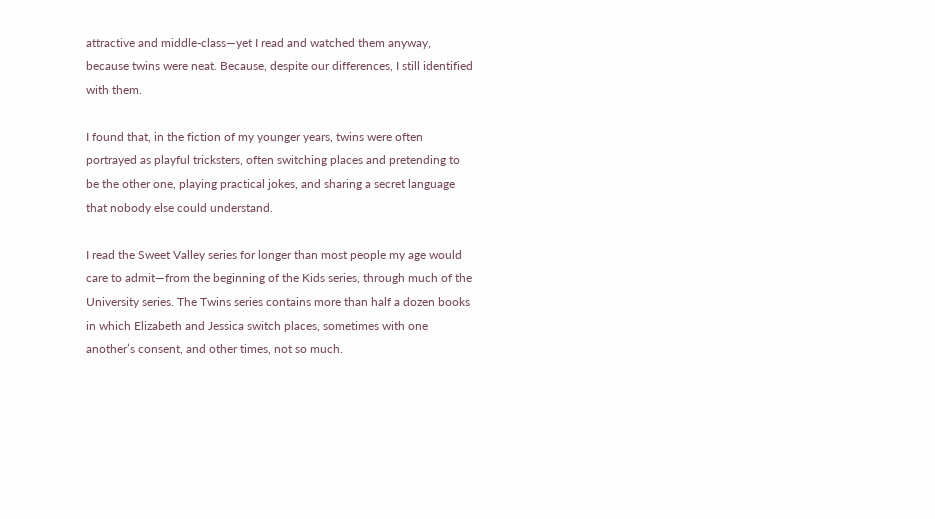attractive and middle-class—yet I read and watched them anyway, because twins were neat. Because, despite our differences, I still identified with them.

I found that, in the fiction of my younger years, twins were often portrayed as playful tricksters, often switching places and pretending to be the other one, playing practical jokes, and sharing a secret language that nobody else could understand.

I read the Sweet Valley series for longer than most people my age would care to admit—from the beginning of the Kids series, through much of the University series. The Twins series contains more than half a dozen books in which Elizabeth and Jessica switch places, sometimes with one another’s consent, and other times, not so much.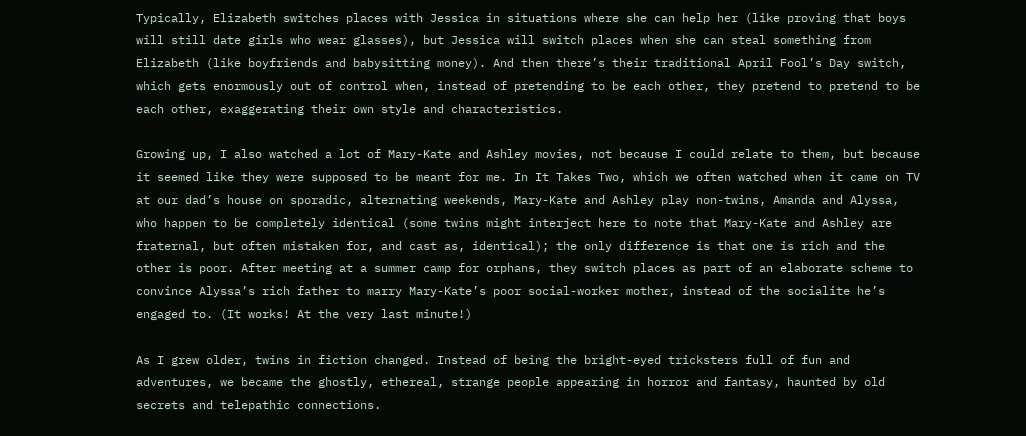Typically, Elizabeth switches places with Jessica in situations where she can help her (like proving that boys will still date girls who wear glasses), but Jessica will switch places when she can steal something from Elizabeth (like boyfriends and babysitting money). And then there’s their traditional April Fool’s Day switch, which gets enormously out of control when, instead of pretending to be each other, they pretend to pretend to be each other, exaggerating their own style and characteristics.

Growing up, I also watched a lot of Mary-Kate and Ashley movies, not because I could relate to them, but because it seemed like they were supposed to be meant for me. In It Takes Two, which we often watched when it came on TV at our dad’s house on sporadic, alternating weekends, Mary-Kate and Ashley play non-twins, Amanda and Alyssa, who happen to be completely identical (some twins might interject here to note that Mary-Kate and Ashley are fraternal, but often mistaken for, and cast as, identical); the only difference is that one is rich and the other is poor. After meeting at a summer camp for orphans, they switch places as part of an elaborate scheme to convince Alyssa’s rich father to marry Mary-Kate’s poor social-worker mother, instead of the socialite he’s engaged to. (It works! At the very last minute!)

As I grew older, twins in fiction changed. Instead of being the bright-eyed tricksters full of fun and adventures, we became the ghostly, ethereal, strange people appearing in horror and fantasy, haunted by old secrets and telepathic connections.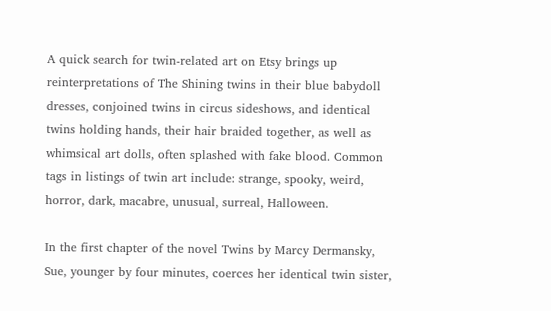A quick search for twin-related art on Etsy brings up reinterpretations of The Shining twins in their blue babydoll dresses, conjoined twins in circus sideshows, and identical twins holding hands, their hair braided together, as well as whimsical art dolls, often splashed with fake blood. Common tags in listings of twin art include: strange, spooky, weird, horror, dark, macabre, unusual, surreal, Halloween.

In the first chapter of the novel Twins by Marcy Dermansky, Sue, younger by four minutes, coerces her identical twin sister,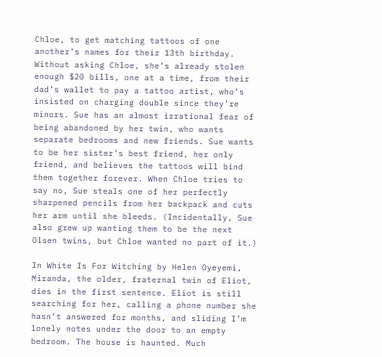Chloe, to get matching tattoos of one another’s names for their 13th birthday. Without asking Chloe, she’s already stolen enough $20 bills, one at a time, from their dad’s wallet to pay a tattoo artist, who’s insisted on charging double since they’re minors. Sue has an almost irrational fear of being abandoned by her twin, who wants separate bedrooms and new friends. Sue wants to be her sister’s best friend, her only friend, and believes the tattoos will bind them together forever. When Chloe tries to say no, Sue steals one of her perfectly sharpened pencils from her backpack and cuts her arm until she bleeds. (Incidentally, Sue also grew up wanting them to be the next Olsen twins, but Chloe wanted no part of it.)

In White Is For Witching by Helen Oyeyemi, Miranda, the older, fraternal twin of Eliot, dies in the first sentence. Eliot is still searching for her, calling a phone number she hasn’t answered for months, and sliding I’m lonely notes under the door to an empty bedroom. The house is haunted. Much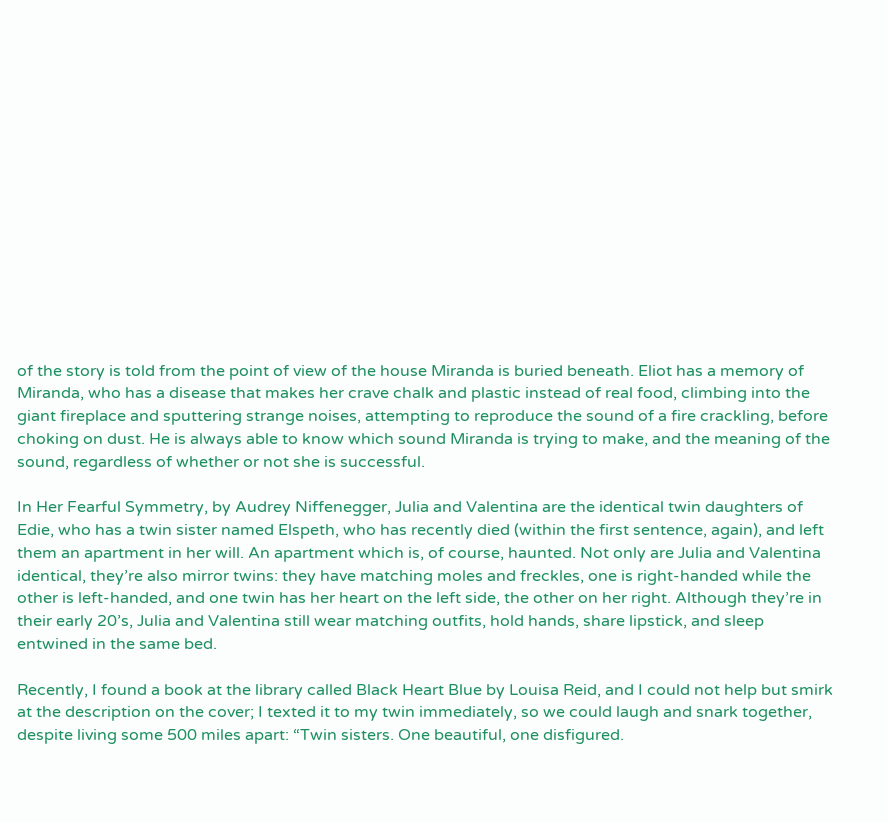of the story is told from the point of view of the house Miranda is buried beneath. Eliot has a memory of Miranda, who has a disease that makes her crave chalk and plastic instead of real food, climbing into the giant fireplace and sputtering strange noises, attempting to reproduce the sound of a fire crackling, before choking on dust. He is always able to know which sound Miranda is trying to make, and the meaning of the sound, regardless of whether or not she is successful.

In Her Fearful Symmetry, by Audrey Niffenegger, Julia and Valentina are the identical twin daughters of Edie, who has a twin sister named Elspeth, who has recently died (within the first sentence, again), and left them an apartment in her will. An apartment which is, of course, haunted. Not only are Julia and Valentina identical, they’re also mirror twins: they have matching moles and freckles, one is right-handed while the other is left-handed, and one twin has her heart on the left side, the other on her right. Although they’re in their early 20’s, Julia and Valentina still wear matching outfits, hold hands, share lipstick, and sleep entwined in the same bed.

Recently, I found a book at the library called Black Heart Blue by Louisa Reid, and I could not help but smirk at the description on the cover; I texted it to my twin immediately, so we could laugh and snark together, despite living some 500 miles apart: “Twin sisters. One beautiful, one disfigured.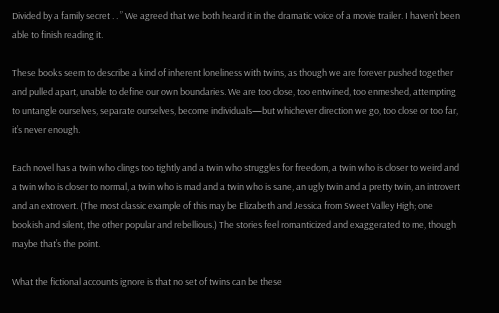Divided by a family secret . . ” We agreed that we both heard it in the dramatic voice of a movie trailer. I haven’t been able to finish reading it.

These books seem to describe a kind of inherent loneliness with twins, as though we are forever pushed together and pulled apart, unable to define our own boundaries. We are too close, too entwined, too enmeshed, attempting to untangle ourselves, separate ourselves, become individuals—but whichever direction we go, too close or too far, it’s never enough.

Each novel has a twin who clings too tightly and a twin who struggles for freedom, a twin who is closer to weird and a twin who is closer to normal, a twin who is mad and a twin who is sane, an ugly twin and a pretty twin, an introvert and an extrovert. (The most classic example of this may be Elizabeth and Jessica from Sweet Valley High; one bookish and silent, the other popular and rebellious.) The stories feel romanticized and exaggerated to me, though maybe that’s the point.

What the fictional accounts ignore is that no set of twins can be these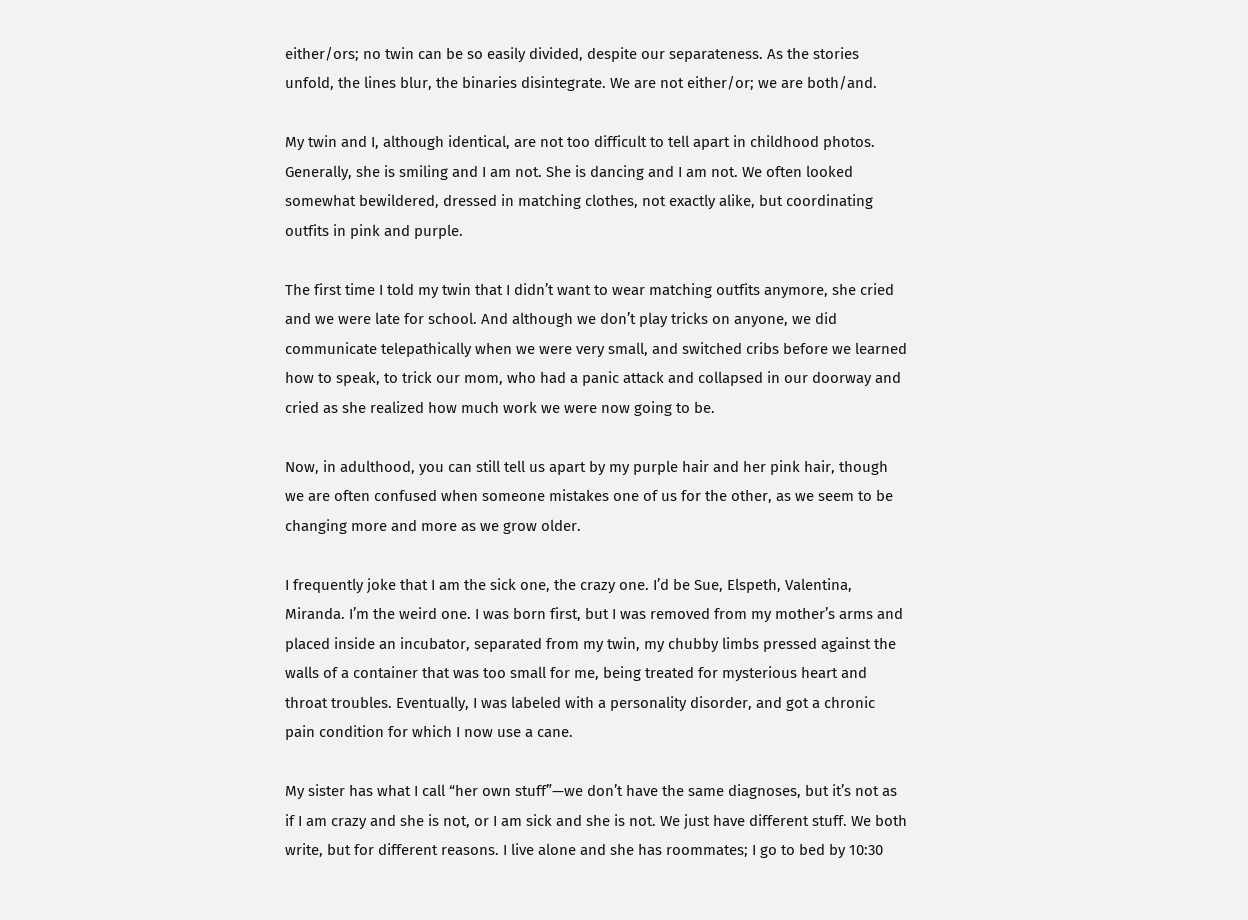either/ors; no twin can be so easily divided, despite our separateness. As the stories unfold, the lines blur, the binaries disintegrate. We are not either/or; we are both/and.

My twin and I, although identical, are not too difficult to tell apart in childhood photos. Generally, she is smiling and I am not. She is dancing and I am not. We often looked somewhat bewildered, dressed in matching clothes, not exactly alike, but coordinating outfits in pink and purple.

The first time I told my twin that I didn’t want to wear matching outfits anymore, she cried and we were late for school. And although we don’t play tricks on anyone, we did communicate telepathically when we were very small, and switched cribs before we learned how to speak, to trick our mom, who had a panic attack and collapsed in our doorway and cried as she realized how much work we were now going to be.

Now, in adulthood, you can still tell us apart by my purple hair and her pink hair, though we are often confused when someone mistakes one of us for the other, as we seem to be changing more and more as we grow older.

I frequently joke that I am the sick one, the crazy one. I’d be Sue, Elspeth, Valentina, Miranda. I’m the weird one. I was born first, but I was removed from my mother’s arms and placed inside an incubator, separated from my twin, my chubby limbs pressed against the walls of a container that was too small for me, being treated for mysterious heart and throat troubles. Eventually, I was labeled with a personality disorder, and got a chronic pain condition for which I now use a cane.

My sister has what I call “her own stuff”—we don’t have the same diagnoses, but it’s not as if I am crazy and she is not, or I am sick and she is not. We just have different stuff. We both write, but for different reasons. I live alone and she has roommates; I go to bed by 10:30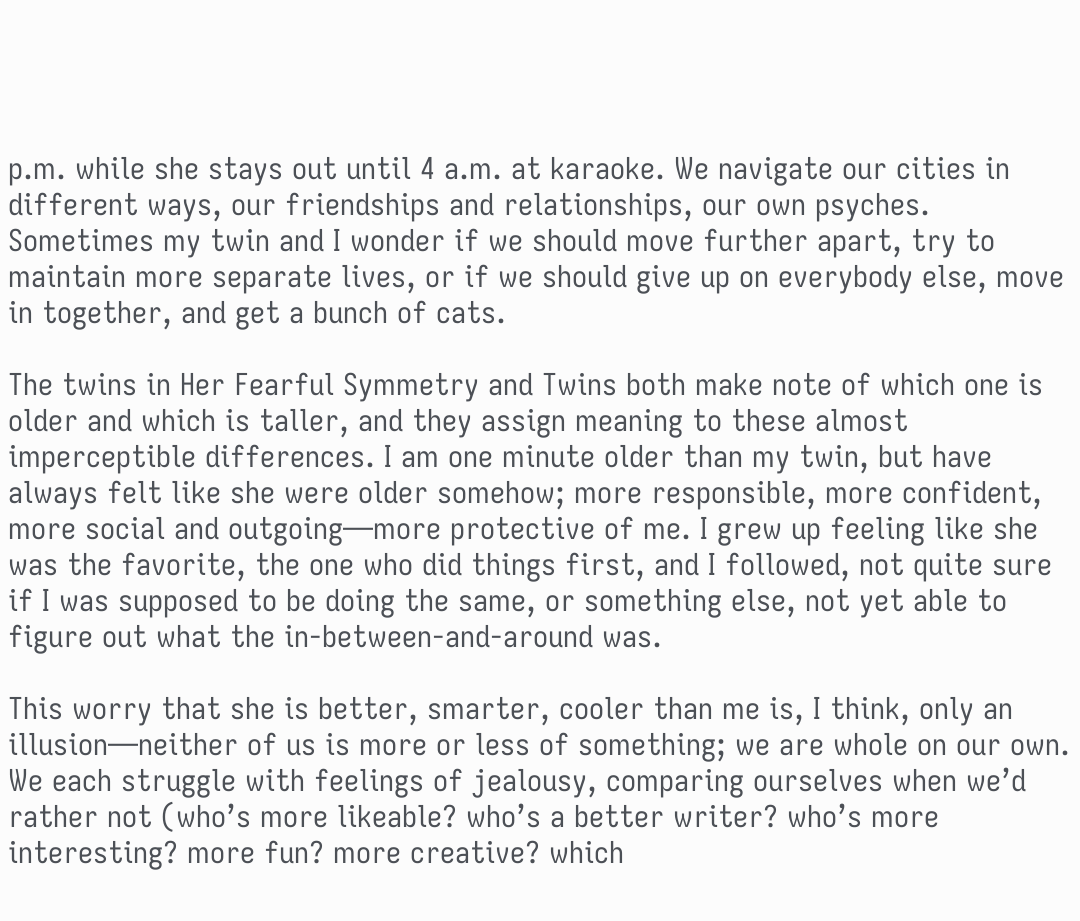p.m. while she stays out until 4 a.m. at karaoke. We navigate our cities in different ways, our friendships and relationships, our own psyches. Sometimes my twin and I wonder if we should move further apart, try to maintain more separate lives, or if we should give up on everybody else, move in together, and get a bunch of cats.

The twins in Her Fearful Symmetry and Twins both make note of which one is older and which is taller, and they assign meaning to these almost imperceptible differences. I am one minute older than my twin, but have always felt like she were older somehow; more responsible, more confident, more social and outgoing—more protective of me. I grew up feeling like she was the favorite, the one who did things first, and I followed, not quite sure if I was supposed to be doing the same, or something else, not yet able to figure out what the in-between-and-around was.

This worry that she is better, smarter, cooler than me is, I think, only an illusion—neither of us is more or less of something; we are whole on our own. We each struggle with feelings of jealousy, comparing ourselves when we’d rather not (who’s more likeable? who’s a better writer? who’s more interesting? more fun? more creative? which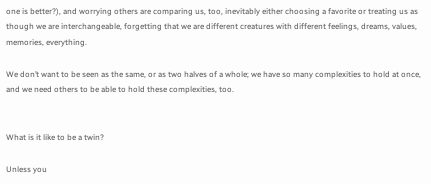one is better?), and worrying others are comparing us, too, inevitably either choosing a favorite or treating us as though we are interchangeable, forgetting that we are different creatures with different feelings, dreams, values, memories, everything.

We don’t want to be seen as the same, or as two halves of a whole; we have so many complexities to hold at once, and we need others to be able to hold these complexities, too.


What is it like to be a twin?

Unless you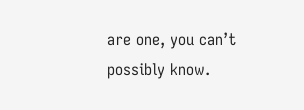are one, you can’t possibly know.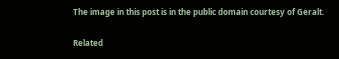The image in this post is in the public domain courtesy of Geralt.

Related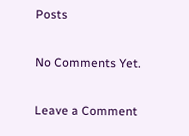Posts

No Comments Yet.

Leave a Comment